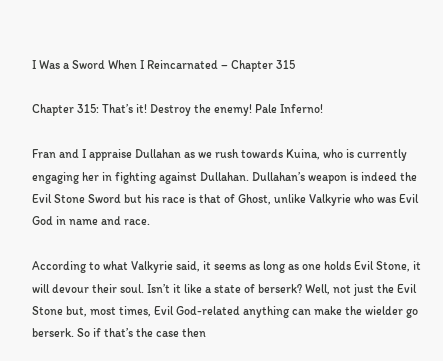I Was a Sword When I Reincarnated – Chapter 315

Chapter 315: That’s it! Destroy the enemy! Pale Inferno!

Fran and I appraise Dullahan as we rush towards Kuina, who is currently engaging her in fighting against Dullahan. Dullahan’s weapon is indeed the Evil Stone Sword but his race is that of Ghost, unlike Valkyrie who was Evil God in name and race.

According to what Valkyrie said, it seems as long as one holds Evil Stone, it will devour their soul. Isn’t it like a state of berserk? Well, not just the Evil Stone but, most times, Evil God-related anything can make the wielder go berserk. So if that’s the case then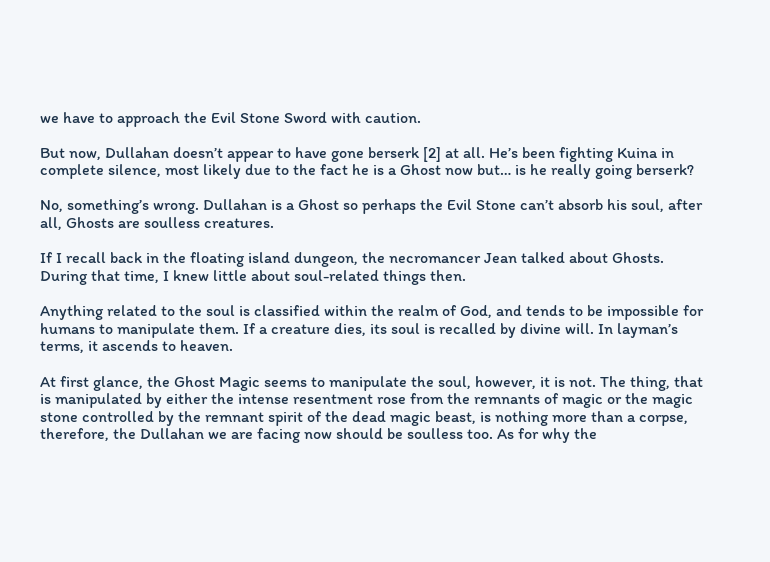we have to approach the Evil Stone Sword with caution.

But now, Dullahan doesn’t appear to have gone berserk [2] at all. He’s been fighting Kuina in complete silence, most likely due to the fact he is a Ghost now but… is he really going berserk?

No, something’s wrong. Dullahan is a Ghost so perhaps the Evil Stone can’t absorb his soul, after all, Ghosts are soulless creatures.

If I recall back in the floating island dungeon, the necromancer Jean talked about Ghosts. During that time, I knew little about soul-related things then.

Anything related to the soul is classified within the realm of God, and tends to be impossible for humans to manipulate them. If a creature dies, its soul is recalled by divine will. In layman’s terms, it ascends to heaven.

At first glance, the Ghost Magic seems to manipulate the soul, however, it is not. The thing, that is manipulated by either the intense resentment rose from the remnants of magic or the magic stone controlled by the remnant spirit of the dead magic beast, is nothing more than a corpse, therefore, the Dullahan we are facing now should be soulless too. As for why the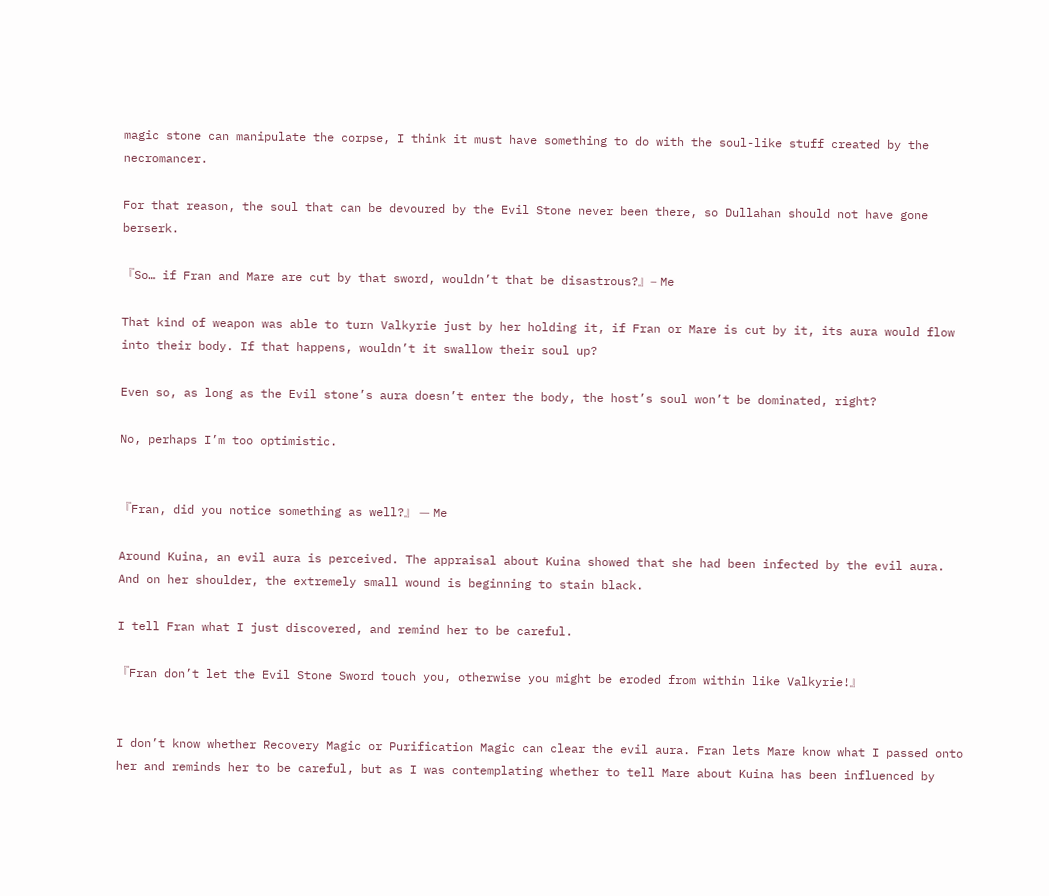magic stone can manipulate the corpse, I think it must have something to do with the soul-like stuff created by the necromancer.

For that reason, the soul that can be devoured by the Evil Stone never been there, so Dullahan should not have gone berserk.

『So… if Fran and Mare are cut by that sword, wouldn’t that be disastrous?』– Me

That kind of weapon was able to turn Valkyrie just by her holding it, if Fran or Mare is cut by it, its aura would flow into their body. If that happens, wouldn’t it swallow their soul up?

Even so, as long as the Evil stone’s aura doesn’t enter the body, the host’s soul won’t be dominated, right?

No, perhaps I’m too optimistic.


『Fran, did you notice something as well?』 — Me

Around Kuina, an evil aura is perceived. The appraisal about Kuina showed that she had been infected by the evil aura. And on her shoulder, the extremely small wound is beginning to stain black.

I tell Fran what I just discovered, and remind her to be careful.

『Fran don’t let the Evil Stone Sword touch you, otherwise you might be eroded from within like Valkyrie!』


I don’t know whether Recovery Magic or Purification Magic can clear the evil aura. Fran lets Mare know what I passed onto her and reminds her to be careful, but as I was contemplating whether to tell Mare about Kuina has been influenced by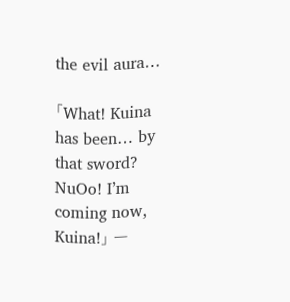the evil aura…

「What! Kuina has been… by that sword? NuOo! I’m coming now, Kuina!」 —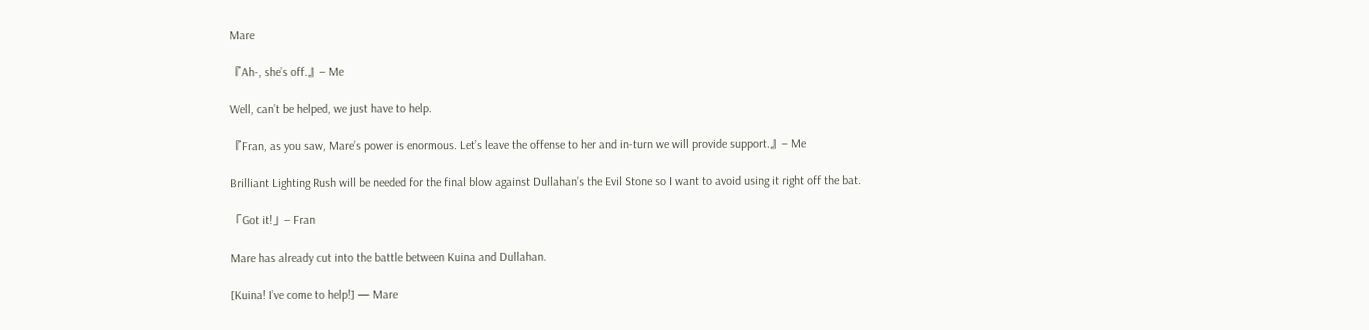Mare

『Ah-, she’s off.』– Me

Well, can’t be helped, we just have to help.

『Fran, as you saw, Mare’s power is enormous. Let’s leave the offense to her and in-turn we will provide support.』– Me

Brilliant Lighting Rush will be needed for the final blow against Dullahan’s the Evil Stone so I want to avoid using it right off the bat.

「Got it!」– Fran

Mare has already cut into the battle between Kuina and Dullahan.

[Kuina! I’ve come to help!] — Mare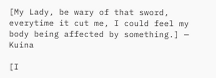[My Lady, be wary of that sword, everytime it cut me, I could feel my body being affected by something.] — Kuina

[I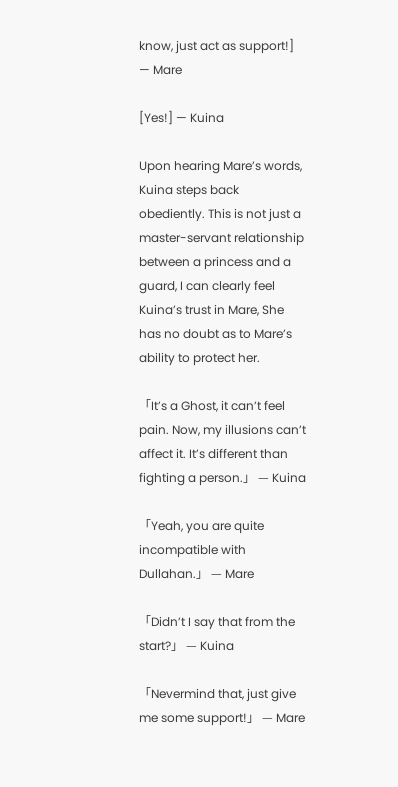know, just act as support!] — Mare

[Yes!] — Kuina

Upon hearing Mare’s words, Kuina steps back obediently. This is not just a master-servant relationship between a princess and a guard, I can clearly feel Kuina’s trust in Mare, She has no doubt as to Mare’s ability to protect her.

「It’s a Ghost, it can’t feel pain. Now, my illusions can’t affect it. It’s different than fighting a person.」 — Kuina

「Yeah, you are quite incompatible with Dullahan.」 — Mare

「Didn’t I say that from the start?」 — Kuina

「Nevermind that, just give me some support!」 — Mare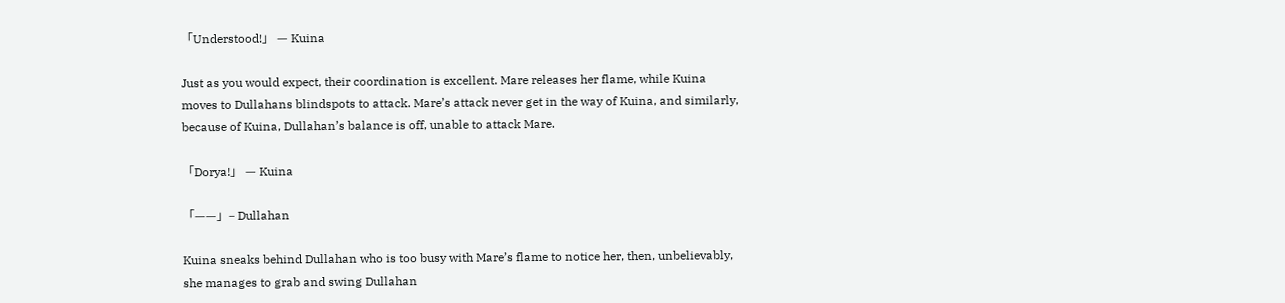「Understood!」 — Kuina

Just as you would expect, their coordination is excellent. Mare releases her flame, while Kuina moves to Dullahans blindspots to attack. Mare’s attack never get in the way of Kuina, and similarly, because of Kuina, Dullahan’s balance is off, unable to attack Mare.

「Dorya!」 — Kuina

「——」– Dullahan

Kuina sneaks behind Dullahan who is too busy with Mare’s flame to notice her, then, unbelievably, she manages to grab and swing Dullahan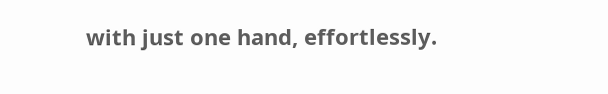with just one hand, effortlessly.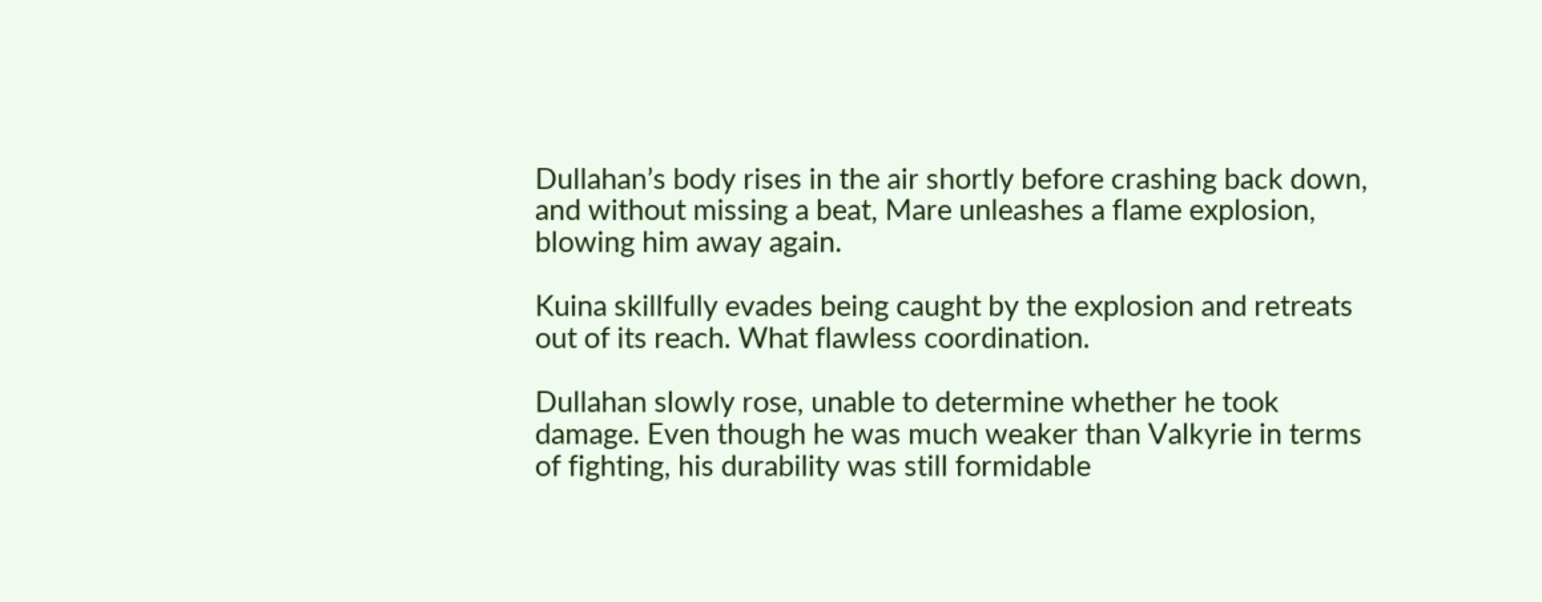Dullahan’s body rises in the air shortly before crashing back down, and without missing a beat, Mare unleashes a flame explosion, blowing him away again.

Kuina skillfully evades being caught by the explosion and retreats out of its reach. What flawless coordination.

Dullahan slowly rose, unable to determine whether he took damage. Even though he was much weaker than Valkyrie in terms of fighting, his durability was still formidable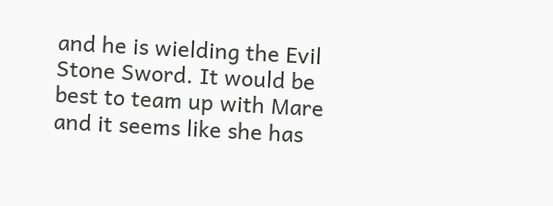and he is wielding the Evil Stone Sword. It would be best to team up with Mare and it seems like she has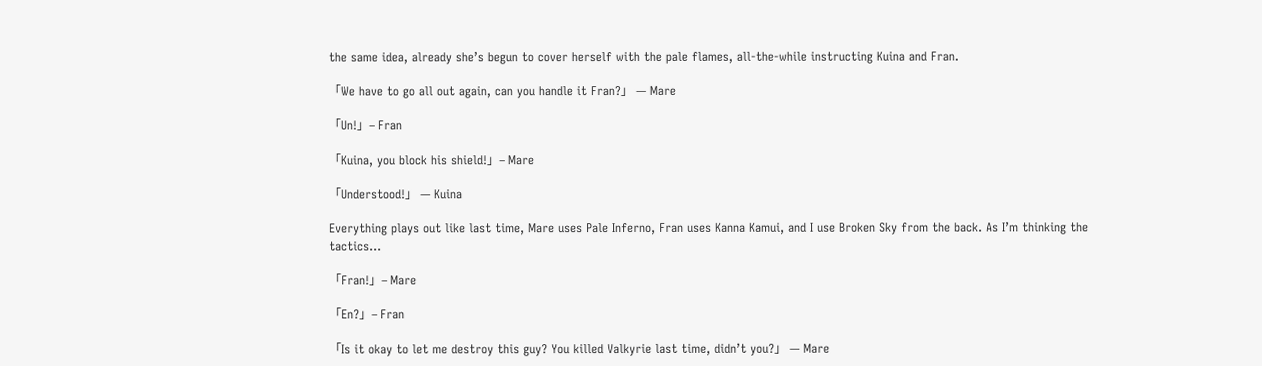the same idea, already she’s begun to cover herself with the pale flames, all-the-while instructing Kuina and Fran.

「We have to go all out again, can you handle it Fran?」 — Mare

「Un!」– Fran

「Kuina, you block his shield!」– Mare

「Understood!」 — Kuina

Everything plays out like last time, Mare uses Pale Inferno, Fran uses Kanna Kamui, and I use Broken Sky from the back. As I’m thinking the tactics…

「Fran!」– Mare

「En?」– Fran

「Is it okay to let me destroy this guy? You killed Valkyrie last time, didn’t you?」 — Mare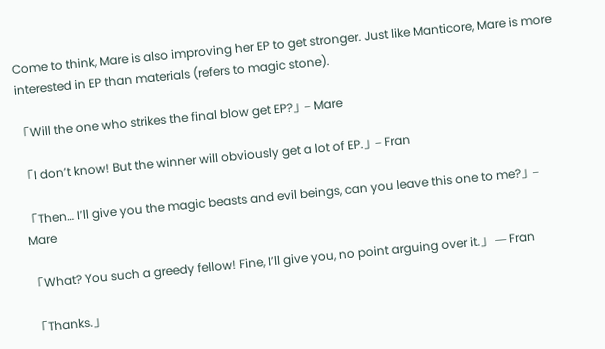Come to think, Mare is also improving her EP to get stronger. Just like Manticore, Mare is more interested in EP than materials (refers to magic stone).

「Will the one who strikes the final blow get EP?」– Mare

「I don’t know! But the winner will obviously get a lot of EP.」– Fran

「Then… I’ll give you the magic beasts and evil beings, can you leave this one to me?」– Mare

「What? You such a greedy fellow! Fine, I’ll give you, no point arguing over it.」 — Fran

「Thanks.」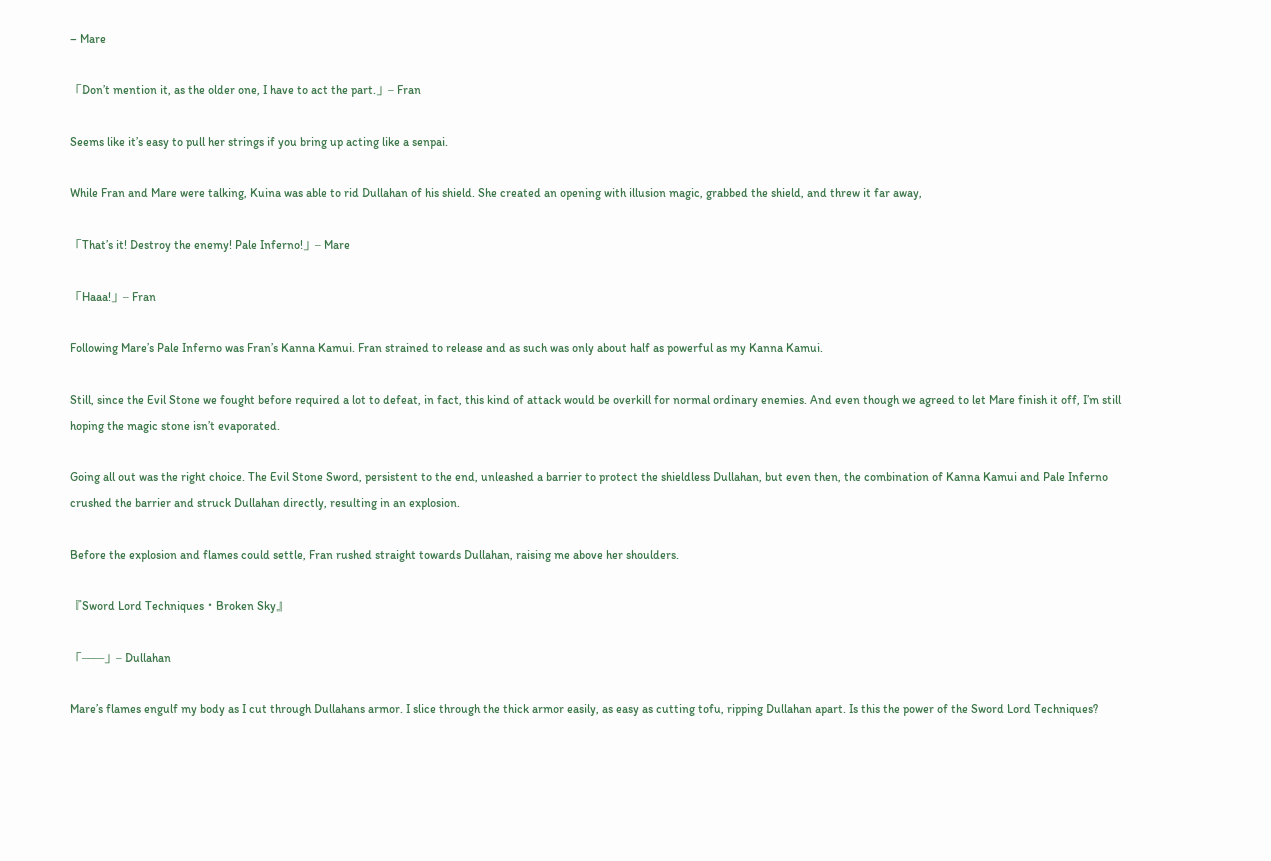– Mare

「Don’t mention it, as the older one, I have to act the part.」– Fran

Seems like it’s easy to pull her strings if you bring up acting like a senpai.

While Fran and Mare were talking, Kuina was able to rid Dullahan of his shield. She created an opening with illusion magic, grabbed the shield, and threw it far away,

「That’s it! Destroy the enemy! Pale Inferno!」– Mare

「Haaa!」– Fran

Following Mare’s Pale Inferno was Fran’s Kanna Kamui. Fran strained to release and as such was only about half as powerful as my Kanna Kamui.

Still, since the Evil Stone we fought before required a lot to defeat, in fact, this kind of attack would be overkill for normal ordinary enemies. And even though we agreed to let Mare finish it off, I’m still hoping the magic stone isn’t evaporated.

Going all out was the right choice. The Evil Stone Sword, persistent to the end, unleashed a barrier to protect the shieldless Dullahan, but even then, the combination of Kanna Kamui and Pale Inferno crushed the barrier and struck Dullahan directly, resulting in an explosion.

Before the explosion and flames could settle, Fran rushed straight towards Dullahan, raising me above her shoulders.

『Sword Lord Techniques・Broken Sky』

「——」– Dullahan

Mare’s flames engulf my body as I cut through Dullahans armor. I slice through the thick armor easily, as easy as cutting tofu, ripping Dullahan apart. Is this the power of the Sword Lord Techniques?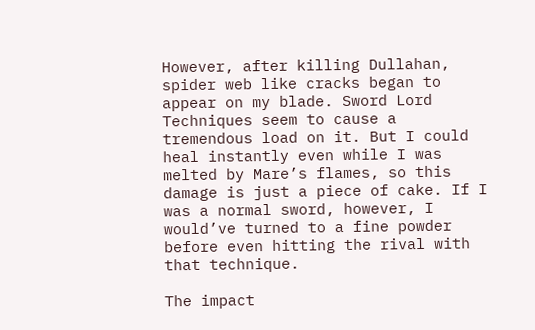However, after killing Dullahan, spider web like cracks began to appear on my blade. Sword Lord Techniques seem to cause a tremendous load on it. But I could heal instantly even while I was melted by Mare’s flames, so this damage is just a piece of cake. If I was a normal sword, however, I would’ve turned to a fine powder before even hitting the rival with that technique.

The impact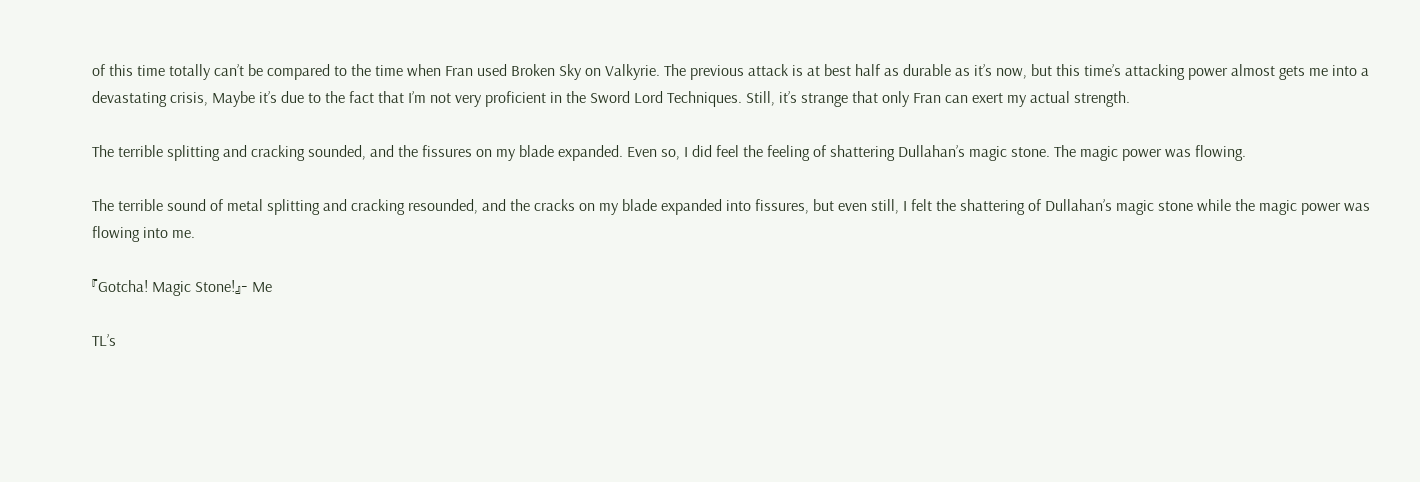of this time totally can’t be compared to the time when Fran used Broken Sky on Valkyrie. The previous attack is at best half as durable as it’s now, but this time’s attacking power almost gets me into a devastating crisis, Maybe it’s due to the fact that I’m not very proficient in the Sword Lord Techniques. Still, it’s strange that only Fran can exert my actual strength.

The terrible splitting and cracking sounded, and the fissures on my blade expanded. Even so, I did feel the feeling of shattering Dullahan’s magic stone. The magic power was flowing.

The terrible sound of metal splitting and cracking resounded, and the cracks on my blade expanded into fissures, but even still, I felt the shattering of Dullahan’s magic stone while the magic power was flowing into me.

『Gotcha! Magic Stone!』– Me

TL’s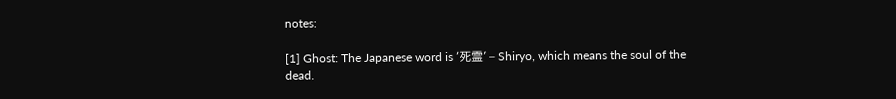notes:

[1] Ghost: The Japanese word is ‘死霊’ – Shiryo, which means the soul of the dead.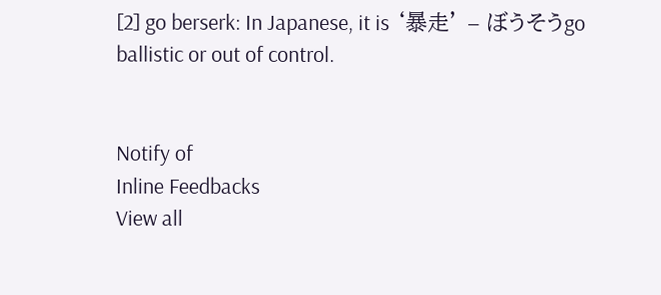[2] go berserk: In Japanese, it is ‘暴走’ – ぼうそうgo ballistic or out of control.


Notify of
Inline Feedbacks
View all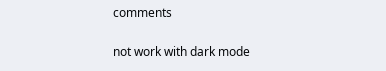comments


not work with dark mode